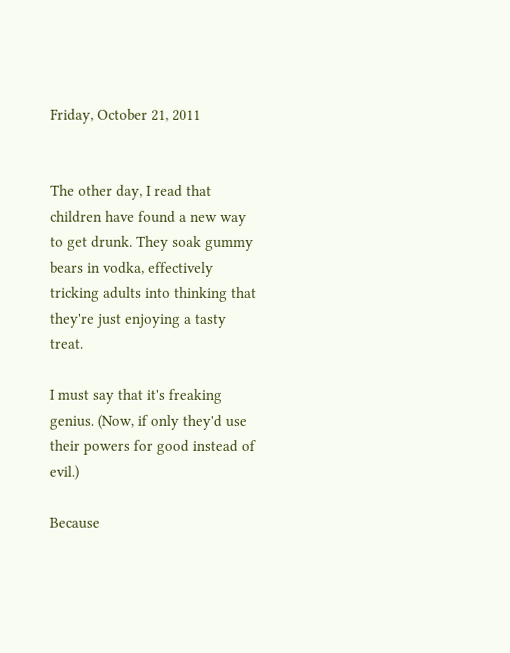Friday, October 21, 2011


The other day, I read that children have found a new way to get drunk. They soak gummy bears in vodka, effectively tricking adults into thinking that they're just enjoying a tasty treat.

I must say that it's freaking genius. (Now, if only they'd use their powers for good instead of evil.)

Because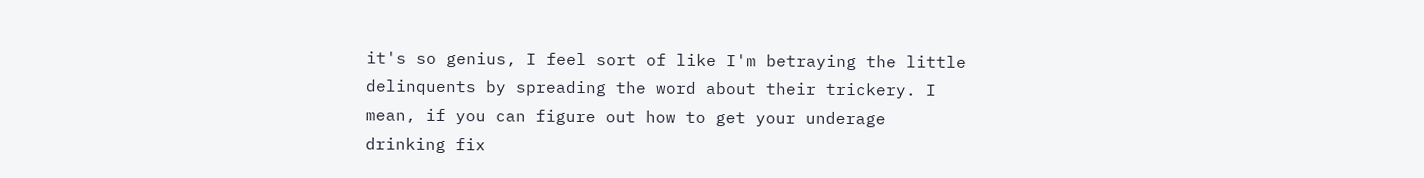it's so genius, I feel sort of like I'm betraying the little delinquents by spreading the word about their trickery. I mean, if you can figure out how to get your underage drinking fix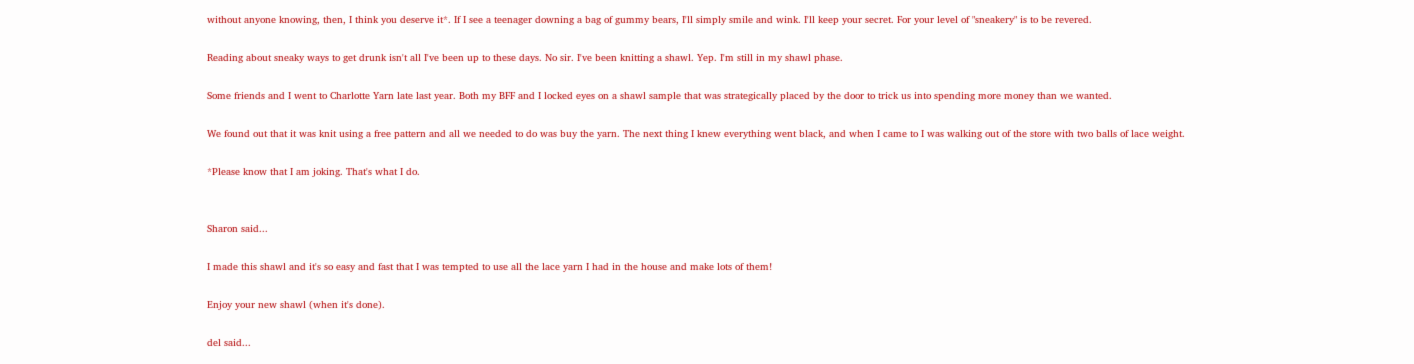without anyone knowing, then, I think you deserve it*. If I see a teenager downing a bag of gummy bears, I'll simply smile and wink. I'll keep your secret. For your level of "sneakery" is to be revered.

Reading about sneaky ways to get drunk isn't all I've been up to these days. No sir. I've been knitting a shawl. Yep. I'm still in my shawl phase.

Some friends and I went to Charlotte Yarn late last year. Both my BFF and I locked eyes on a shawl sample that was strategically placed by the door to trick us into spending more money than we wanted.

We found out that it was knit using a free pattern and all we needed to do was buy the yarn. The next thing I knew everything went black, and when I came to I was walking out of the store with two balls of lace weight.

*Please know that I am joking. That's what I do.


Sharon said...

I made this shawl and it's so easy and fast that I was tempted to use all the lace yarn I had in the house and make lots of them!

Enjoy your new shawl (when it's done).

del said...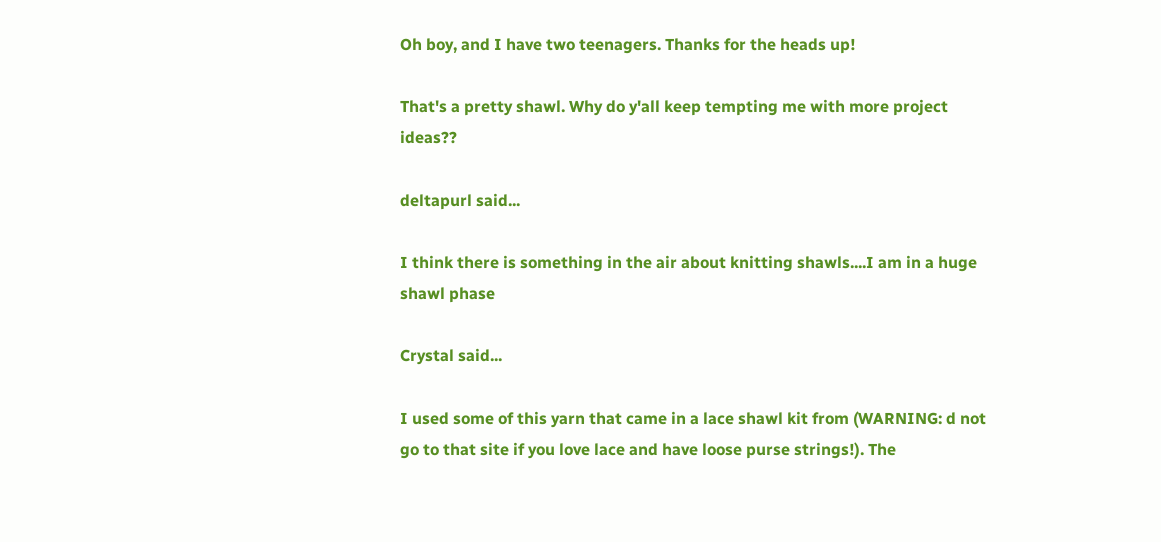Oh boy, and I have two teenagers. Thanks for the heads up!

That's a pretty shawl. Why do y'all keep tempting me with more project ideas??

deltapurl said...

I think there is something in the air about knitting shawls....I am in a huge shawl phase

Crystal said...

I used some of this yarn that came in a lace shawl kit from (WARNING: d not go to that site if you love lace and have loose purse strings!). The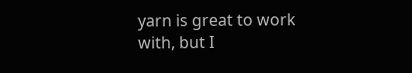yarn is great to work with, but I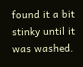found it a bit stinky until it was washed.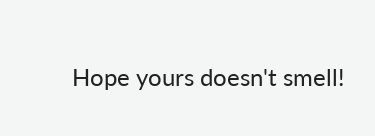Hope yours doesn't smell!